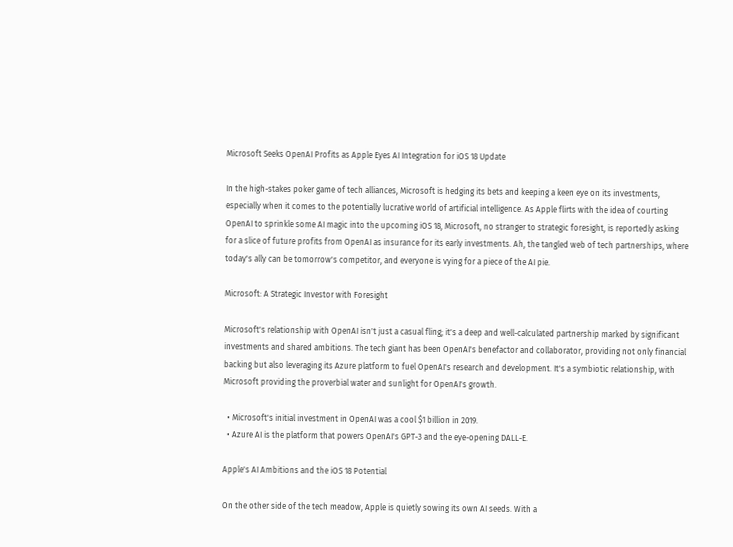Microsoft Seeks OpenAI Profits as Apple Eyes AI Integration for iOS 18 Update

In the high-stakes poker game of tech alliances, Microsoft is hedging its bets and keeping a keen eye on its investments, especially when it comes to the potentially lucrative world of artificial intelligence. As Apple flirts with the idea of courting OpenAI to sprinkle some AI magic into the upcoming iOS 18, Microsoft, no stranger to strategic foresight, is reportedly asking for a slice of future profits from OpenAI as insurance for its early investments. Ah, the tangled web of tech partnerships, where today's ally can be tomorrow's competitor, and everyone is vying for a piece of the AI pie.

Microsoft: A Strategic Investor with Foresight

Microsoft's relationship with OpenAI isn't just a casual fling; it's a deep and well-calculated partnership marked by significant investments and shared ambitions. The tech giant has been OpenAI's benefactor and collaborator, providing not only financial backing but also leveraging its Azure platform to fuel OpenAI's research and development. It's a symbiotic relationship, with Microsoft providing the proverbial water and sunlight for OpenAI's growth.

  • Microsoft's initial investment in OpenAI was a cool $1 billion in 2019.
  • Azure AI is the platform that powers OpenAI's GPT-3 and the eye-opening DALL-E.

Apple's AI Ambitions and the iOS 18 Potential

On the other side of the tech meadow, Apple is quietly sowing its own AI seeds. With a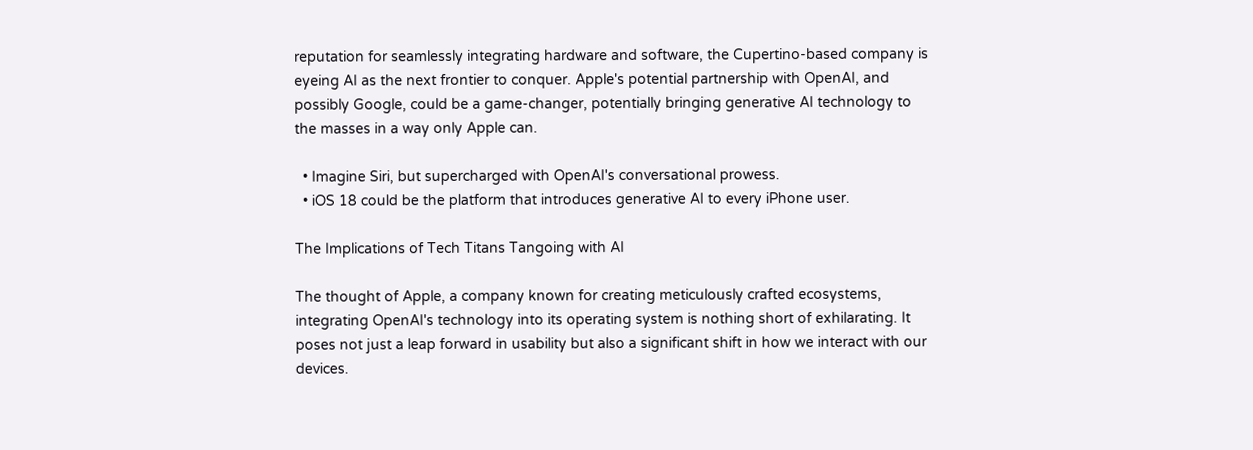reputation for seamlessly integrating hardware and software, the Cupertino-based company is eyeing AI as the next frontier to conquer. Apple's potential partnership with OpenAI, and possibly Google, could be a game-changer, potentially bringing generative AI technology to the masses in a way only Apple can.

  • Imagine Siri, but supercharged with OpenAI's conversational prowess.
  • iOS 18 could be the platform that introduces generative AI to every iPhone user.

The Implications of Tech Titans Tangoing with AI

The thought of Apple, a company known for creating meticulously crafted ecosystems, integrating OpenAI's technology into its operating system is nothing short of exhilarating. It poses not just a leap forward in usability but also a significant shift in how we interact with our devices.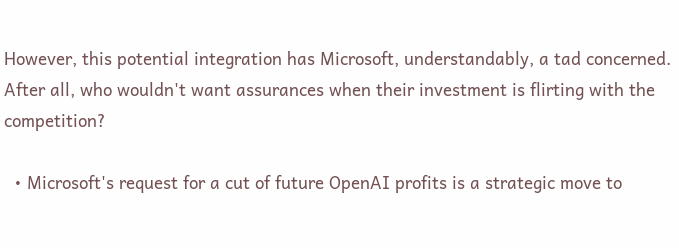However, this potential integration has Microsoft, understandably, a tad concerned. After all, who wouldn't want assurances when their investment is flirting with the competition?

  • Microsoft's request for a cut of future OpenAI profits is a strategic move to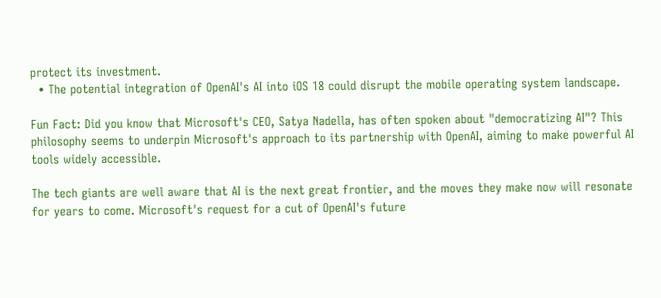protect its investment.
  • The potential integration of OpenAI's AI into iOS 18 could disrupt the mobile operating system landscape.

Fun Fact: Did you know that Microsoft's CEO, Satya Nadella, has often spoken about "democratizing AI"? This philosophy seems to underpin Microsoft's approach to its partnership with OpenAI, aiming to make powerful AI tools widely accessible.

The tech giants are well aware that AI is the next great frontier, and the moves they make now will resonate for years to come. Microsoft's request for a cut of OpenAI's future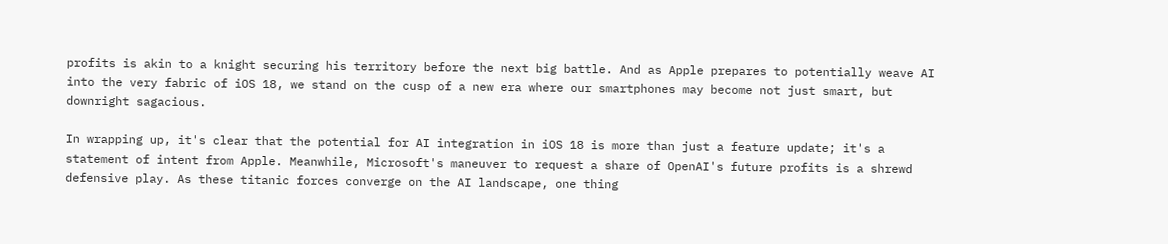profits is akin to a knight securing his territory before the next big battle. And as Apple prepares to potentially weave AI into the very fabric of iOS 18, we stand on the cusp of a new era where our smartphones may become not just smart, but downright sagacious.

In wrapping up, it's clear that the potential for AI integration in iOS 18 is more than just a feature update; it's a statement of intent from Apple. Meanwhile, Microsoft's maneuver to request a share of OpenAI's future profits is a shrewd defensive play. As these titanic forces converge on the AI landscape, one thing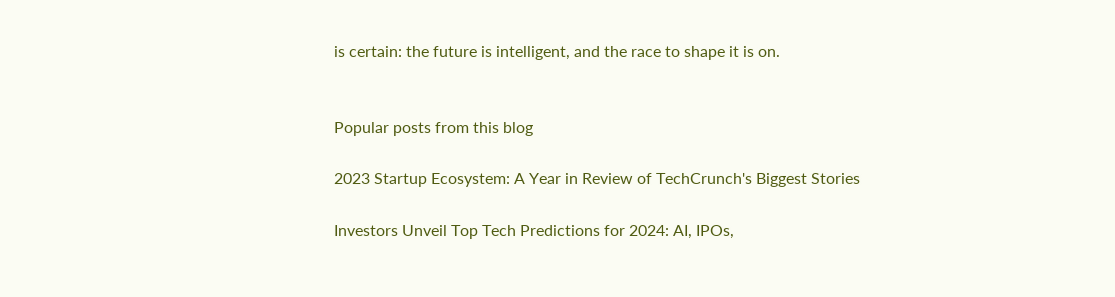is certain: the future is intelligent, and the race to shape it is on.


Popular posts from this blog

2023 Startup Ecosystem: A Year in Review of TechCrunch's Biggest Stories

Investors Unveil Top Tech Predictions for 2024: AI, IPOs,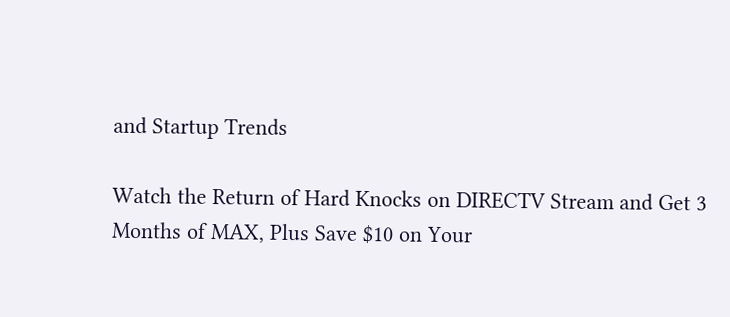and Startup Trends

Watch the Return of Hard Knocks on DIRECTV Stream and Get 3 Months of MAX, Plus Save $10 on Your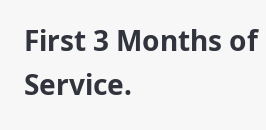First 3 Months of Service.